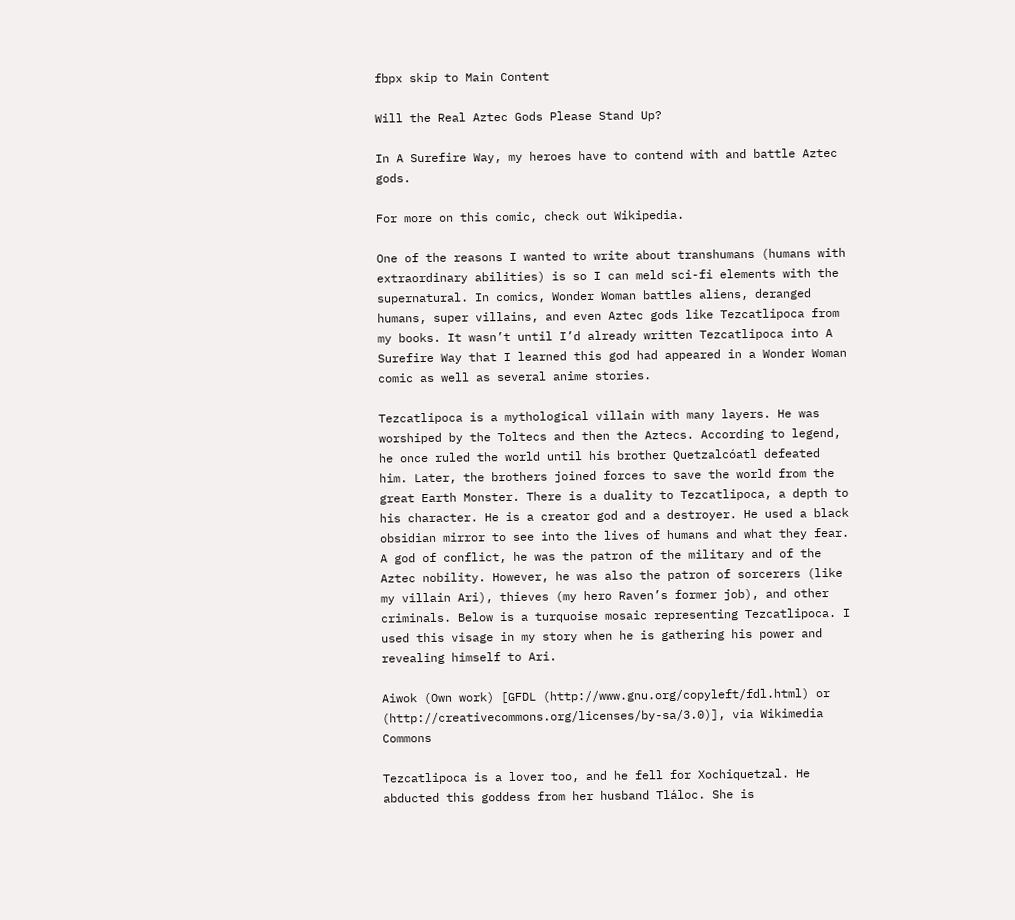fbpx skip to Main Content

Will the Real Aztec Gods Please Stand Up?

In A Surefire Way, my heroes have to contend with and battle Aztec gods.

For more on this comic, check out Wikipedia.

One of the reasons I wanted to write about transhumans (humans with extraordinary abilities) is so I can meld sci-fi elements with the supernatural. In comics, Wonder Woman battles aliens, deranged humans, super villains, and even Aztec gods like Tezcatlipoca from my books. It wasn’t until I’d already written Tezcatlipoca into A Surefire Way that I learned this god had appeared in a Wonder Woman comic as well as several anime stories.

Tezcatlipoca is a mythological villain with many layers. He was worshiped by the Toltecs and then the Aztecs. According to legend, he once ruled the world until his brother Quetzalcóatl defeated him. Later, the brothers joined forces to save the world from the great Earth Monster. There is a duality to Tezcatlipoca, a depth to his character. He is a creator god and a destroyer. He used a black obsidian mirror to see into the lives of humans and what they fear. A god of conflict, he was the patron of the military and of the Aztec nobility. However, he was also the patron of sorcerers (like my villain Ari), thieves (my hero Raven’s former job), and other criminals. Below is a turquoise mosaic representing Tezcatlipoca. I used this visage in my story when he is gathering his power and revealing himself to Ari.

Aiwok (Own work) [GFDL (http://www.gnu.org/copyleft/fdl.html) or
(http://creativecommons.org/licenses/by-sa/3.0)], via Wikimedia Commons

Tezcatlipoca is a lover too, and he fell for Xochiquetzal. He abducted this goddess from her husband Tláloc. She is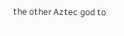the other Aztec god to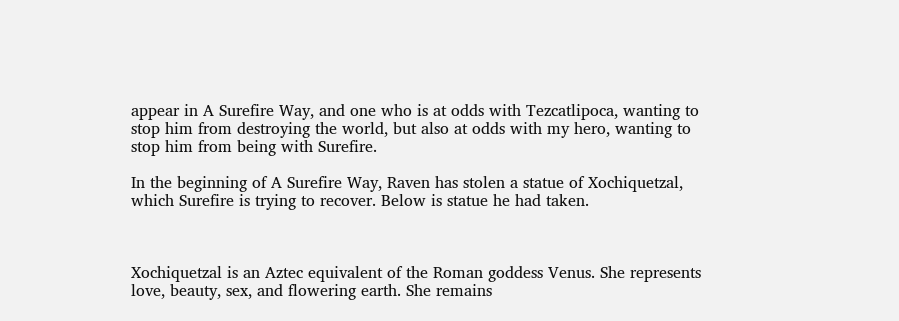appear in A Surefire Way, and one who is at odds with Tezcatlipoca, wanting to stop him from destroying the world, but also at odds with my hero, wanting to stop him from being with Surefire.

In the beginning of A Surefire Way, Raven has stolen a statue of Xochiquetzal, which Surefire is trying to recover. Below is statue he had taken.



Xochiquetzal is an Aztec equivalent of the Roman goddess Venus. She represents love, beauty, sex, and flowering earth. She remains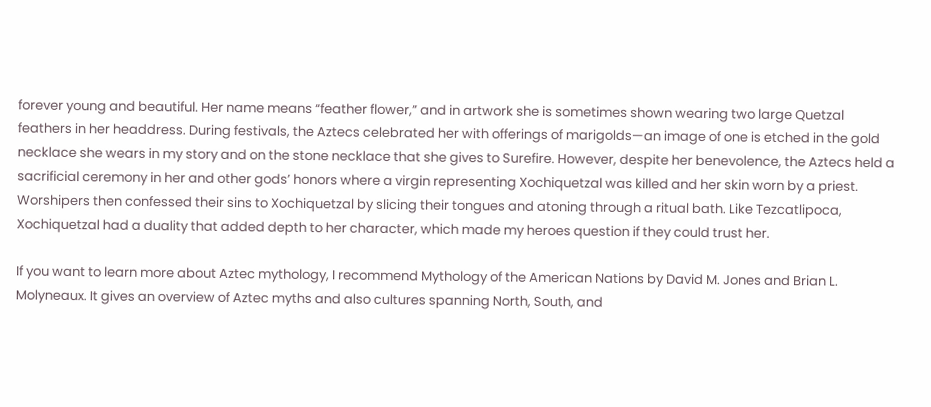forever young and beautiful. Her name means “feather flower,” and in artwork she is sometimes shown wearing two large Quetzal feathers in her headdress. During festivals, the Aztecs celebrated her with offerings of marigolds—an image of one is etched in the gold necklace she wears in my story and on the stone necklace that she gives to Surefire. However, despite her benevolence, the Aztecs held a sacrificial ceremony in her and other gods’ honors where a virgin representing Xochiquetzal was killed and her skin worn by a priest. Worshipers then confessed their sins to Xochiquetzal by slicing their tongues and atoning through a ritual bath. Like Tezcatlipoca, Xochiquetzal had a duality that added depth to her character, which made my heroes question if they could trust her.

If you want to learn more about Aztec mythology, I recommend Mythology of the American Nations by David M. Jones and Brian L. Molyneaux. It gives an overview of Aztec myths and also cultures spanning North, South, and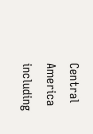Central America including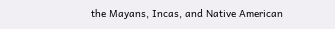the Mayans, Incas, and Native American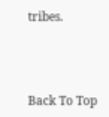tribes.



Back To Top